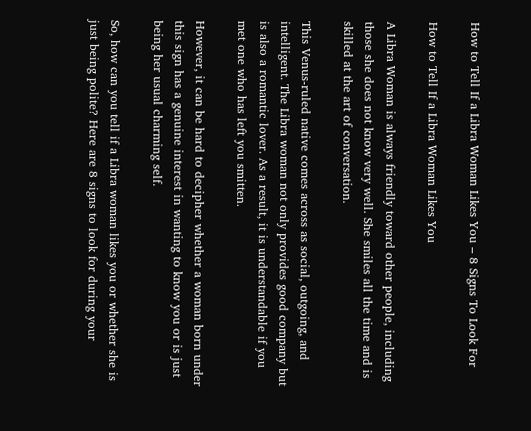How to Tell If a Libra Woman Likes You – 8 Signs To Look For

How to Tell If a Libra Woman Likes You

A Libra Woman is always friendly toward other people, including those she does not know very well. She smiles all the time and is skilled at the art of conversation.

This Venus-ruled native comes across as social, outgoing, and intelligent. The Libra woman not only provides good company but is also a romantic lover. As a result, it is understandable if you met one who has left you smitten.

However, it can be hard to decipher whether a woman born under this sign has a genuine interest in wanting to know you or is just being her usual charming self.

So, how can you tell if a Libra woman likes you or whether she is just being polite? Here are 8 signs to look for during your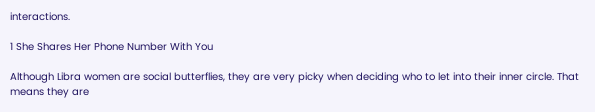interactions.

1 She Shares Her Phone Number With You

Although Libra women are social butterflies, they are very picky when deciding who to let into their inner circle. That means they are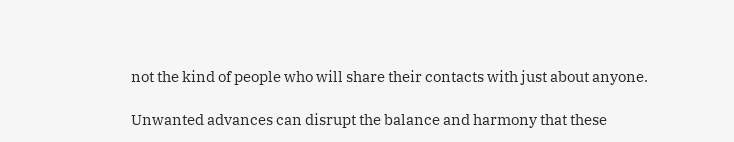not the kind of people who will share their contacts with just about anyone.

Unwanted advances can disrupt the balance and harmony that these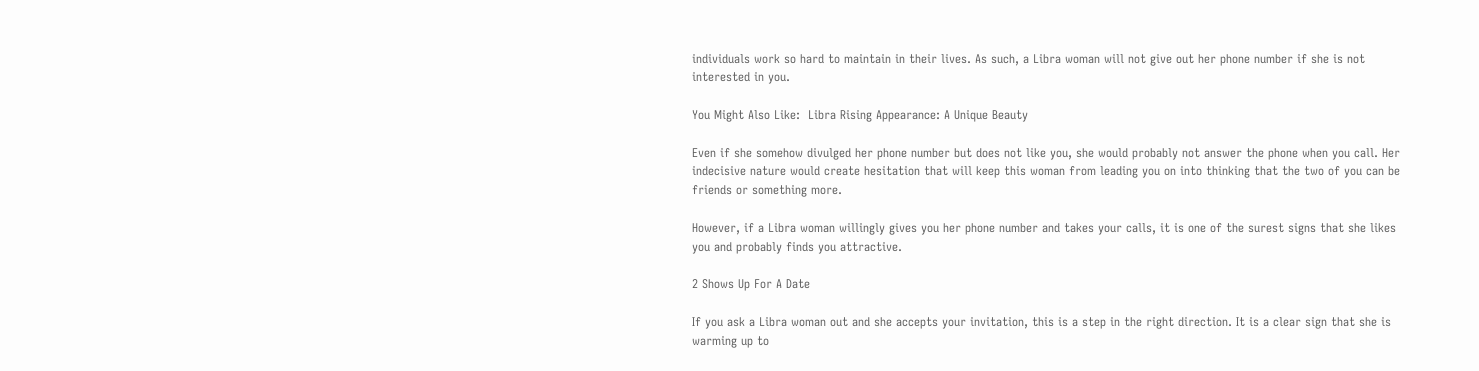individuals work so hard to maintain in their lives. As such, a Libra woman will not give out her phone number if she is not interested in you.

You Might Also Like:  Libra Rising Appearance: A Unique Beauty

Even if she somehow divulged her phone number but does not like you, she would probably not answer the phone when you call. Her indecisive nature would create hesitation that will keep this woman from leading you on into thinking that the two of you can be friends or something more.

However, if a Libra woman willingly gives you her phone number and takes your calls, it is one of the surest signs that she likes you and probably finds you attractive.

2 Shows Up For A Date

If you ask a Libra woman out and she accepts your invitation, this is a step in the right direction. It is a clear sign that she is warming up to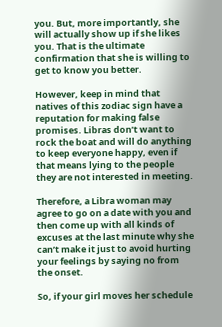you. But, more importantly, she will actually show up if she likes you. That is the ultimate confirmation that she is willing to get to know you better.

However, keep in mind that natives of this zodiac sign have a reputation for making false promises. Libras don’t want to rock the boat and will do anything to keep everyone happy, even if that means lying to the people they are not interested in meeting.

Therefore, a Libra woman may agree to go on a date with you and then come up with all kinds of excuses at the last minute why she can’t make it just to avoid hurting your feelings by saying no from the onset.

So, if your girl moves her schedule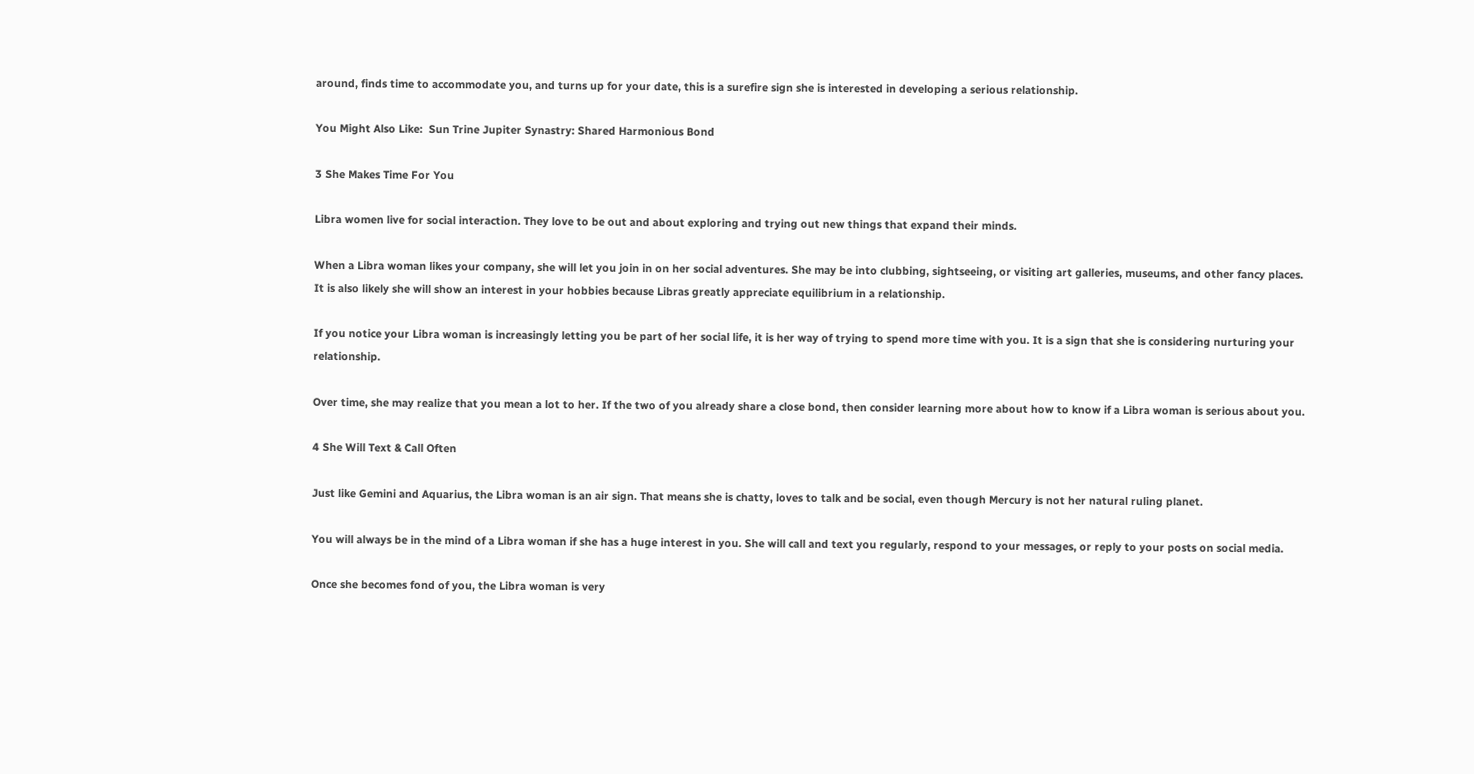around, finds time to accommodate you, and turns up for your date, this is a surefire sign she is interested in developing a serious relationship.

You Might Also Like:  Sun Trine Jupiter Synastry: Shared Harmonious Bond

3 She Makes Time For You

Libra women live for social interaction. They love to be out and about exploring and trying out new things that expand their minds.

When a Libra woman likes your company, she will let you join in on her social adventures. She may be into clubbing, sightseeing, or visiting art galleries, museums, and other fancy places. It is also likely she will show an interest in your hobbies because Libras greatly appreciate equilibrium in a relationship.

If you notice your Libra woman is increasingly letting you be part of her social life, it is her way of trying to spend more time with you. It is a sign that she is considering nurturing your relationship.

Over time, she may realize that you mean a lot to her. If the two of you already share a close bond, then consider learning more about how to know if a Libra woman is serious about you.

4 She Will Text & Call Often

Just like Gemini and Aquarius, the Libra woman is an air sign. That means she is chatty, loves to talk and be social, even though Mercury is not her natural ruling planet.

You will always be in the mind of a Libra woman if she has a huge interest in you. She will call and text you regularly, respond to your messages, or reply to your posts on social media.

Once she becomes fond of you, the Libra woman is very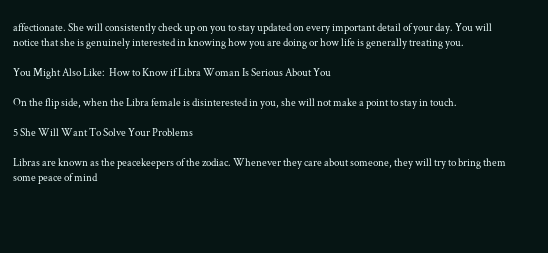affectionate. She will consistently check up on you to stay updated on every important detail of your day. You will notice that she is genuinely interested in knowing how you are doing or how life is generally treating you.

You Might Also Like:  How to Know if Libra Woman Is Serious About You

On the flip side, when the Libra female is disinterested in you, she will not make a point to stay in touch.

5 She Will Want To Solve Your Problems

Libras are known as the peacekeepers of the zodiac. Whenever they care about someone, they will try to bring them some peace of mind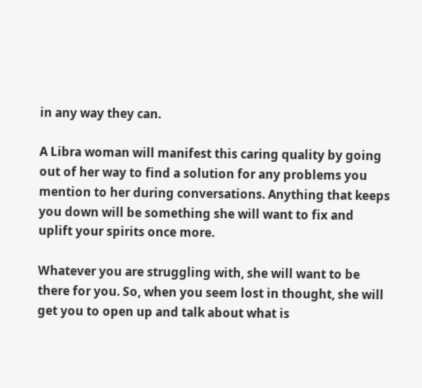in any way they can.

A Libra woman will manifest this caring quality by going out of her way to find a solution for any problems you mention to her during conversations. Anything that keeps you down will be something she will want to fix and uplift your spirits once more.

Whatever you are struggling with, she will want to be there for you. So, when you seem lost in thought, she will get you to open up and talk about what is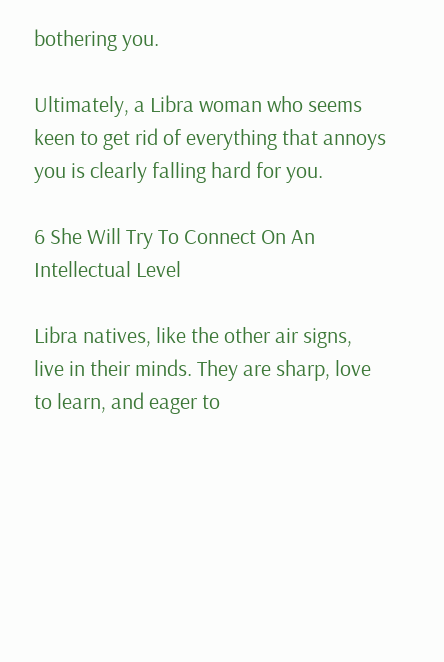bothering you.

Ultimately, a Libra woman who seems keen to get rid of everything that annoys you is clearly falling hard for you.

6 She Will Try To Connect On An Intellectual Level

Libra natives, like the other air signs, live in their minds. They are sharp, love to learn, and eager to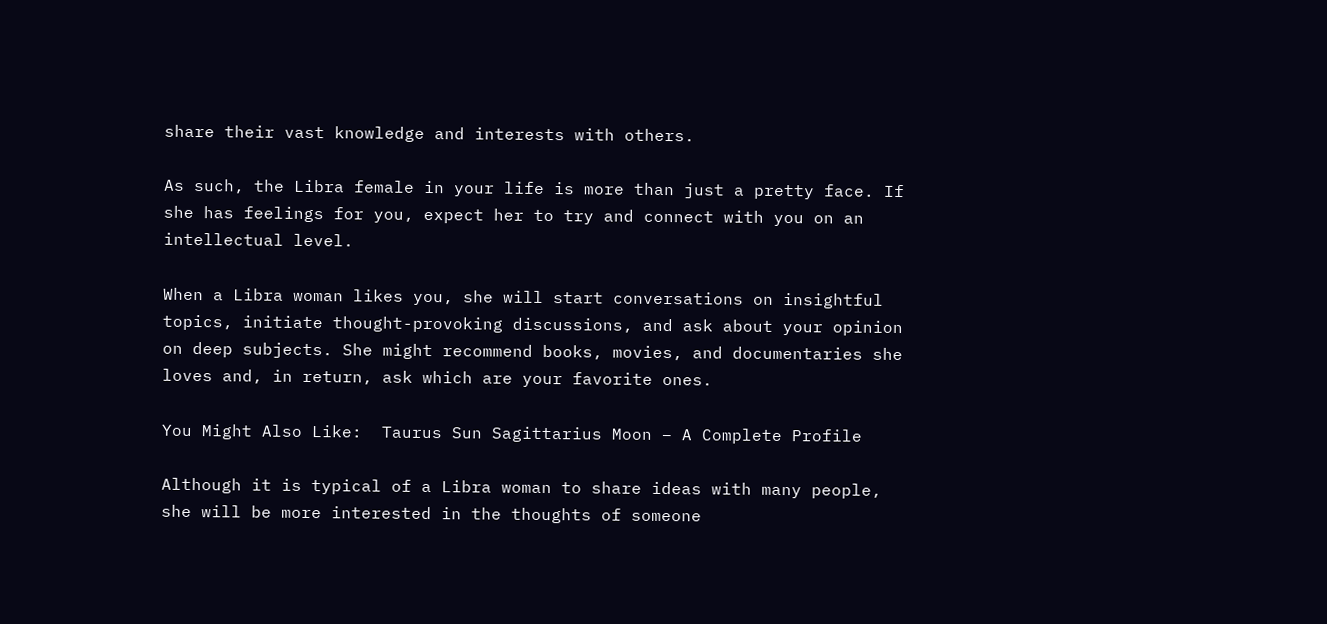share their vast knowledge and interests with others.

As such, the Libra female in your life is more than just a pretty face. If she has feelings for you, expect her to try and connect with you on an intellectual level.

When a Libra woman likes you, she will start conversations on insightful topics, initiate thought-provoking discussions, and ask about your opinion on deep subjects. She might recommend books, movies, and documentaries she loves and, in return, ask which are your favorite ones.

You Might Also Like:  Taurus Sun Sagittarius Moon – A Complete Profile

Although it is typical of a Libra woman to share ideas with many people, she will be more interested in the thoughts of someone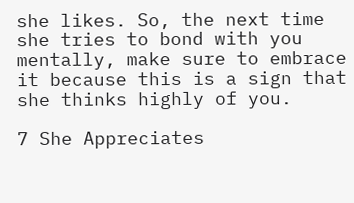she likes. So, the next time she tries to bond with you mentally, make sure to embrace it because this is a sign that she thinks highly of you.

7 She Appreciates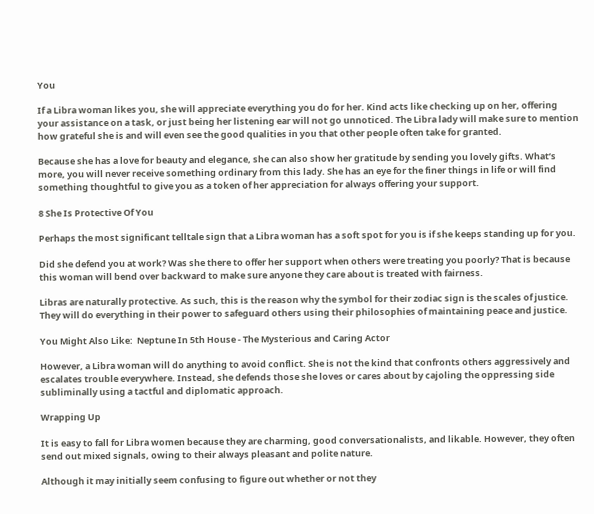You

If a Libra woman likes you, she will appreciate everything you do for her. Kind acts like checking up on her, offering your assistance on a task, or just being her listening ear will not go unnoticed. The Libra lady will make sure to mention how grateful she is and will even see the good qualities in you that other people often take for granted.

Because she has a love for beauty and elegance, she can also show her gratitude by sending you lovely gifts. What’s more, you will never receive something ordinary from this lady. She has an eye for the finer things in life or will find something thoughtful to give you as a token of her appreciation for always offering your support.

8 She Is Protective Of You

Perhaps the most significant telltale sign that a Libra woman has a soft spot for you is if she keeps standing up for you.

Did she defend you at work? Was she there to offer her support when others were treating you poorly? That is because this woman will bend over backward to make sure anyone they care about is treated with fairness.

Libras are naturally protective. As such, this is the reason why the symbol for their zodiac sign is the scales of justice. They will do everything in their power to safeguard others using their philosophies of maintaining peace and justice.

You Might Also Like:  Neptune In 5th House - The Mysterious and Caring Actor

However, a Libra woman will do anything to avoid conflict. She is not the kind that confronts others aggressively and escalates trouble everywhere. Instead, she defends those she loves or cares about by cajoling the oppressing side subliminally using a tactful and diplomatic approach.

Wrapping Up

It is easy to fall for Libra women because they are charming, good conversationalists, and likable. However, they often send out mixed signals, owing to their always pleasant and polite nature.

Although it may initially seem confusing to figure out whether or not they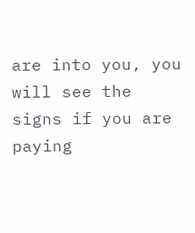are into you, you will see the signs if you are paying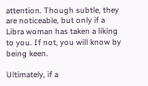attention. Though subtle, they are noticeable, but only if a Libra woman has taken a liking to you. If not, you will know by being keen.

Ultimately, if a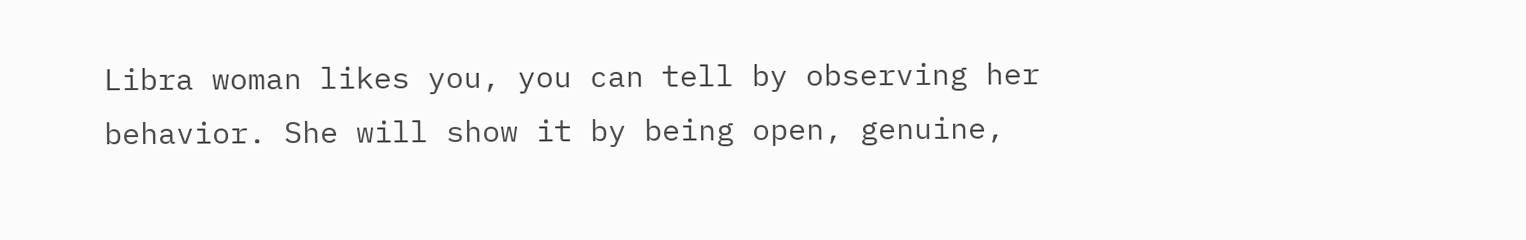Libra woman likes you, you can tell by observing her behavior. She will show it by being open, genuine,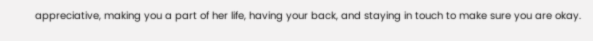appreciative, making you a part of her life, having your back, and staying in touch to make sure you are okay.